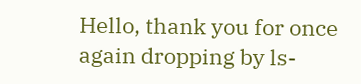Hello, thank you for once again dropping by ls-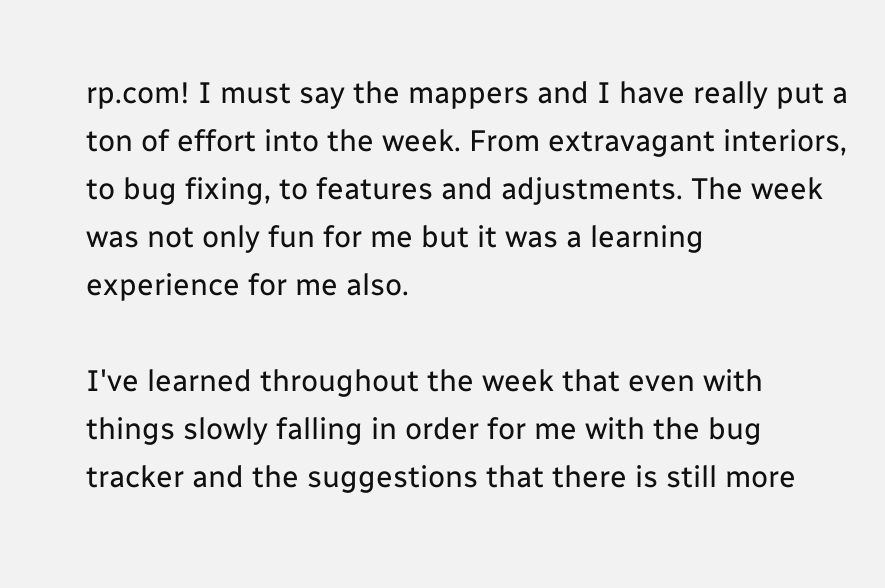rp.com! I must say the mappers and I have really put a ton of effort into the week. From extravagant interiors, to bug fixing, to features and adjustments. The week was not only fun for me but it was a learning experience for me also.

I've learned throughout the week that even with things slowly falling in order for me with the bug tracker and the suggestions that there is still more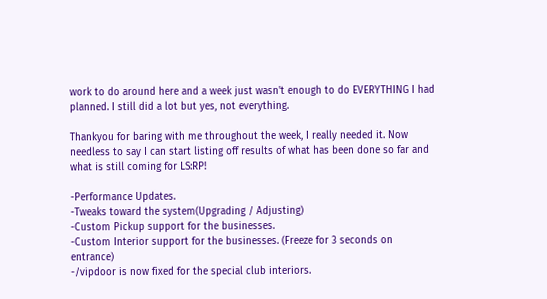work to do around here and a week just wasn't enough to do EVERYTHING I had planned. I still did a lot but yes, not everything.

Thankyou for baring with me throughout the week, I really needed it. Now needless to say I can start listing off results of what has been done so far and what is still coming for LS:RP!

-Performance Updates.
-Tweaks toward the system(Upgrading / Adjusting)
-Custom Pickup support for the businesses.
-Custom Interior support for the businesses. (Freeze for 3 seconds on entrance)
-/vipdoor is now fixed for the special club interiors.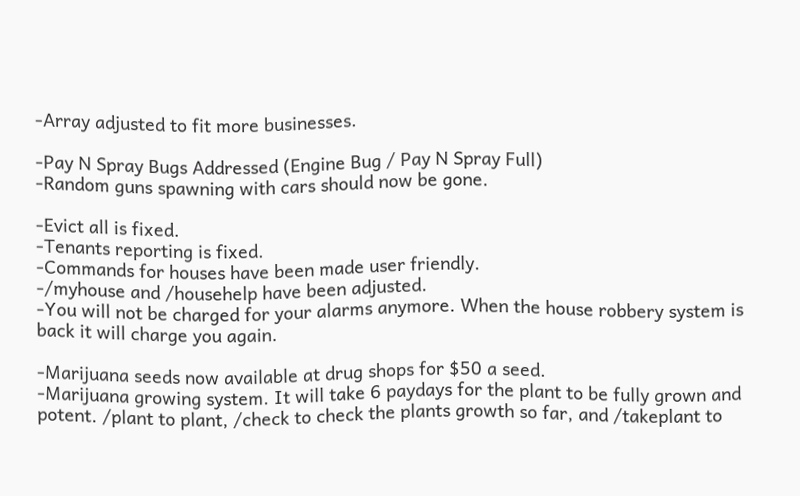-Array adjusted to fit more businesses.

-Pay N Spray Bugs Addressed (Engine Bug / Pay N Spray Full)
-Random guns spawning with cars should now be gone.

-Evict all is fixed.
-Tenants reporting is fixed.
-Commands for houses have been made user friendly.
-/myhouse and /househelp have been adjusted.
-You will not be charged for your alarms anymore. When the house robbery system is back it will charge you again.

-Marijuana seeds now available at drug shops for $50 a seed.
-Marijuana growing system. It will take 6 paydays for the plant to be fully grown and potent. /plant to plant, /check to check the plants growth so far, and /takeplant to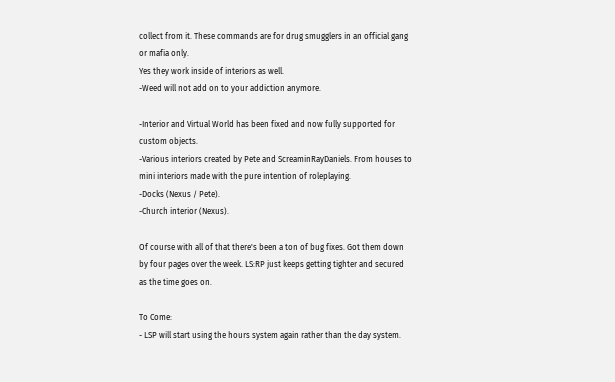collect from it. These commands are for drug smugglers in an official gang or mafia only.
Yes they work inside of interiors as well.
-Weed will not add on to your addiction anymore.

-Interior and Virtual World has been fixed and now fully supported for custom objects.
-Various interiors created by Pete and ScreaminRayDaniels. From houses to mini interiors made with the pure intention of roleplaying.
-Docks (Nexus / Pete).
-Church interior (Nexus).

Of course with all of that there's been a ton of bug fixes. Got them down by four pages over the week. LS:RP just keeps getting tighter and secured as the time goes on.

To Come:
- LSP will start using the hours system again rather than the day system.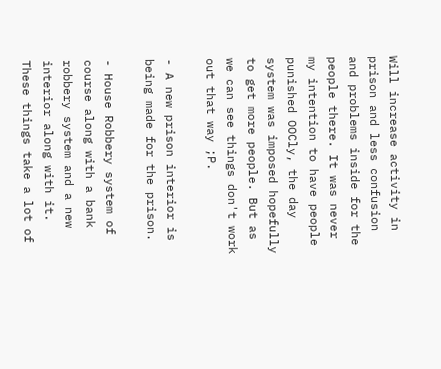Will increase activity in prison and less confusion and problems inside for the people there. It was never my intention to have people punished OOCly, the day system was imposed hopefully to get more people. But as we can see things don't work out that way ;P.

- A new prison interior is being made for the prison.

- House Robbery system of course along with a bank robbery system and a new interior along with it. These things take a lot of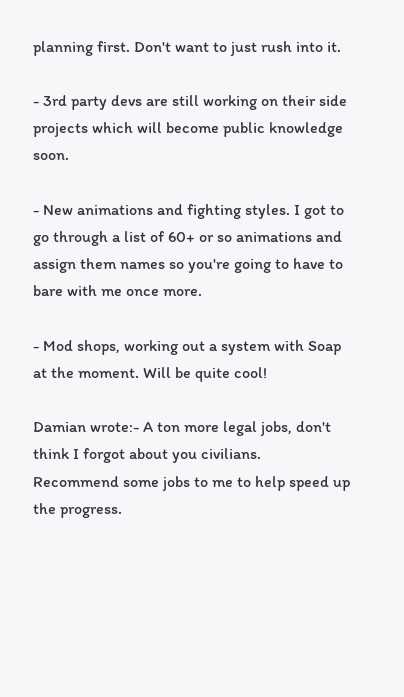planning first. Don't want to just rush into it.

- 3rd party devs are still working on their side projects which will become public knowledge soon.

- New animations and fighting styles. I got to go through a list of 60+ or so animations and assign them names so you're going to have to bare with me once more.

- Mod shops, working out a system with Soap at the moment. Will be quite cool!

Damian wrote:- A ton more legal jobs, don't think I forgot about you civilians. Recommend some jobs to me to help speed up the progress.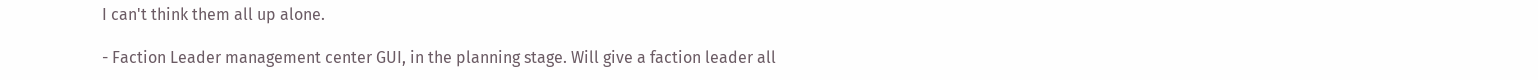I can't think them all up alone.

- Faction Leader management center GUI, in the planning stage. Will give a faction leader all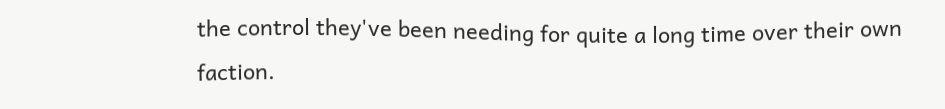the control they've been needing for quite a long time over their own faction.